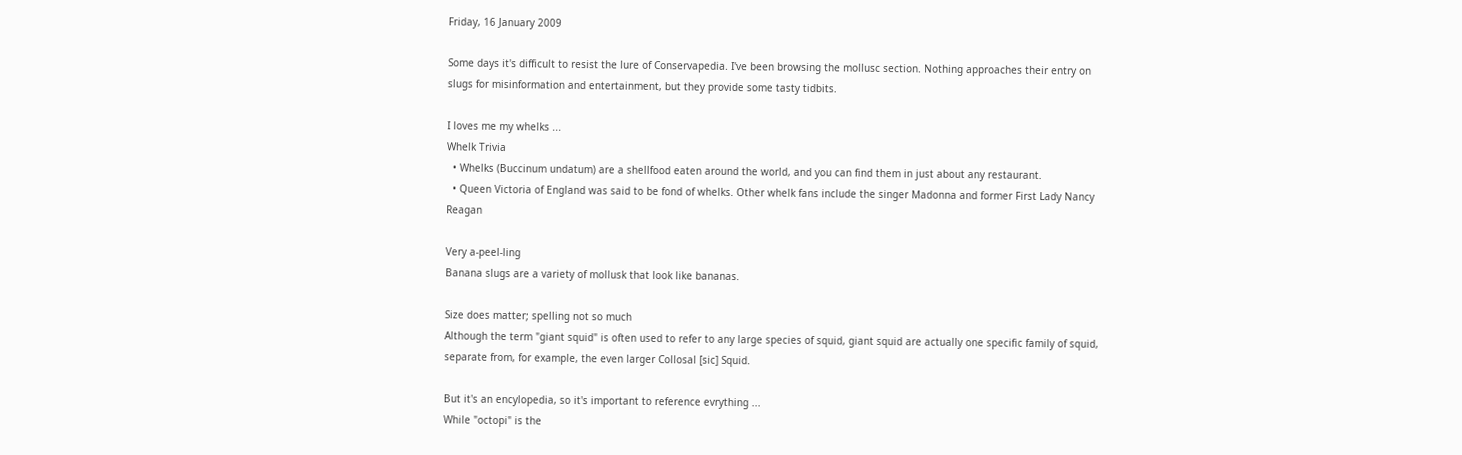Friday, 16 January 2009

Some days it's difficult to resist the lure of Conservapedia. I've been browsing the mollusc section. Nothing approaches their entry on slugs for misinformation and entertainment, but they provide some tasty tidbits.

I loves me my whelks ...
Whelk Trivia
  • Whelks (Buccinum undatum) are a shellfood eaten around the world, and you can find them in just about any restaurant.
  • Queen Victoria of England was said to be fond of whelks. Other whelk fans include the singer Madonna and former First Lady Nancy Reagan

Very a-peel-ling
Banana slugs are a variety of mollusk that look like bananas.

Size does matter; spelling not so much
Although the term "giant squid" is often used to refer to any large species of squid, giant squid are actually one specific family of squid, separate from, for example, the even larger Collosal [sic] Squid.

But it's an encylopedia, so it's important to reference evrything ...
While "octopi" is the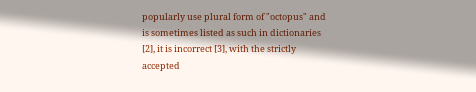popularly use plural form of "octopus" and is sometimes listed as such in dictionaries [2], it is incorrect [3], with the strictly accepted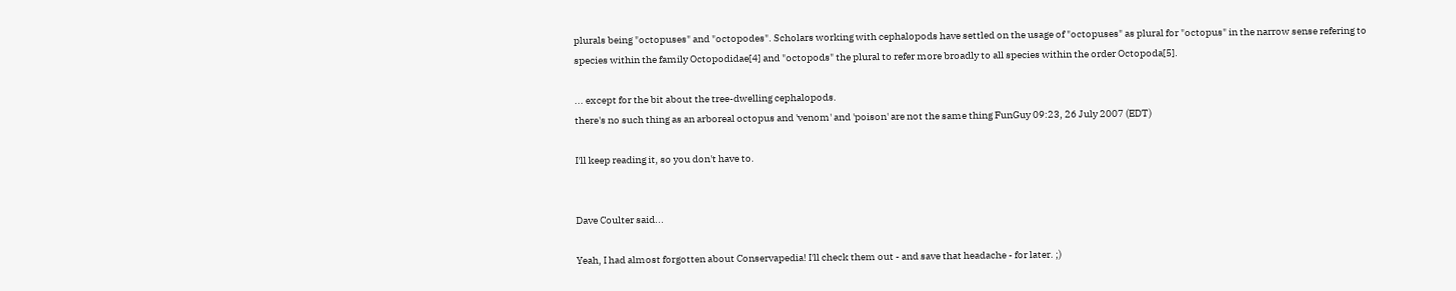plurals being "octopuses" and "octopodes". Scholars working with cephalopods have settled on the usage of "octopuses" as plural for "octopus" in the narrow sense refering to species within the family Octopodidae[4] and "octopods" the plural to refer more broadly to all species within the order Octopoda[5].

... except for the bit about the tree-dwelling cephalopods.
there's no such thing as an arboreal octopus and 'venom' and 'poison' are not the same thing FunGuy 09:23, 26 July 2007 (EDT)

I'll keep reading it, so you don't have to.


Dave Coulter said...

Yeah, I had almost forgotten about Conservapedia! I'll check them out - and save that headache - for later. ;)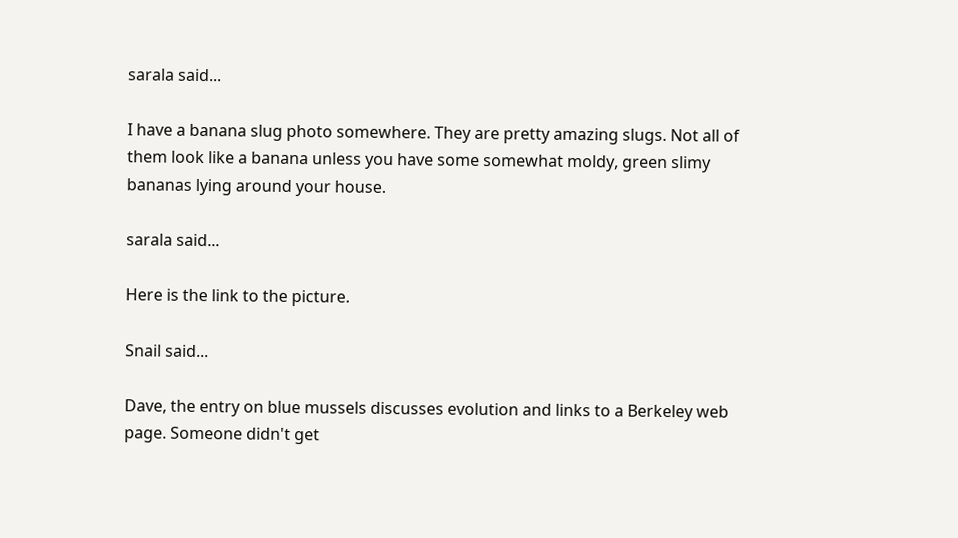sarala said...

I have a banana slug photo somewhere. They are pretty amazing slugs. Not all of them look like a banana unless you have some somewhat moldy, green slimy bananas lying around your house.

sarala said...

Here is the link to the picture.

Snail said...

Dave, the entry on blue mussels discusses evolution and links to a Berkeley web page. Someone didn't get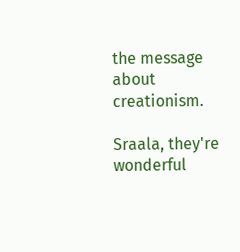the message about creationism.

Sraala, they're wonderful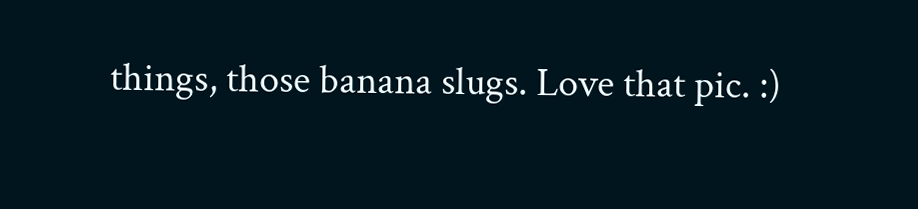things, those banana slugs. Love that pic. :)